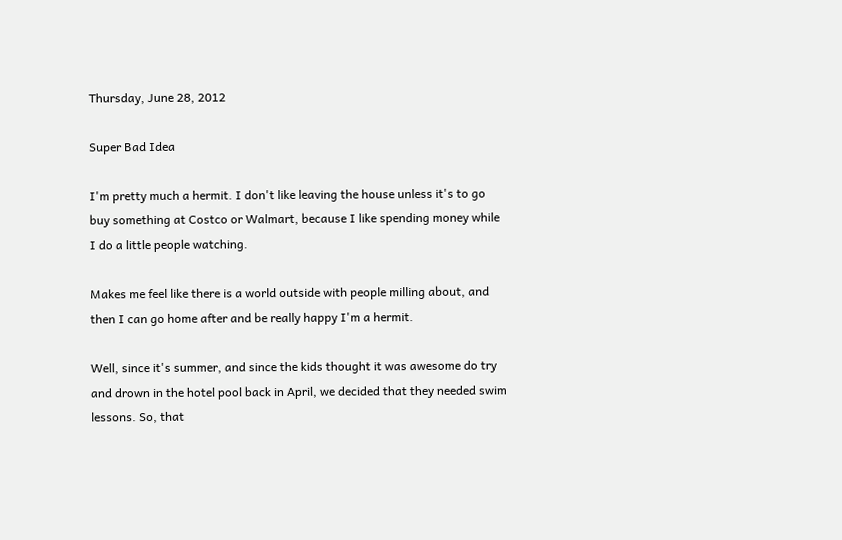Thursday, June 28, 2012

Super Bad Idea

I'm pretty much a hermit. I don't like leaving the house unless it's to go buy something at Costco or Walmart, because I like spending money while I do a little people watching.

Makes me feel like there is a world outside with people milling about, and then I can go home after and be really happy I'm a hermit.

Well, since it's summer, and since the kids thought it was awesome do try and drown in the hotel pool back in April, we decided that they needed swim lessons. So, that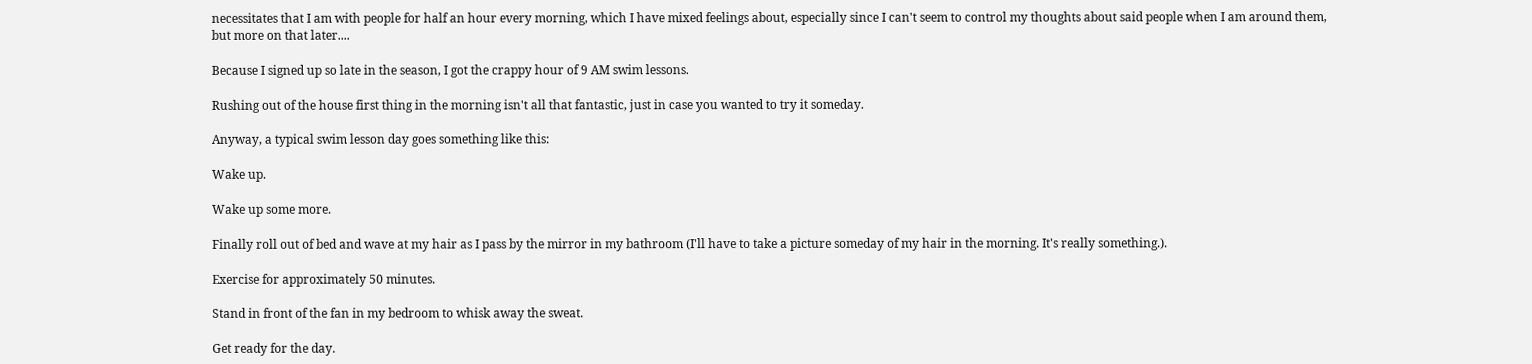necessitates that I am with people for half an hour every morning, which I have mixed feelings about, especially since I can't seem to control my thoughts about said people when I am around them, but more on that later....

Because I signed up so late in the season, I got the crappy hour of 9 AM swim lessons.

Rushing out of the house first thing in the morning isn't all that fantastic, just in case you wanted to try it someday.

Anyway, a typical swim lesson day goes something like this:

Wake up.

Wake up some more.

Finally roll out of bed and wave at my hair as I pass by the mirror in my bathroom (I'll have to take a picture someday of my hair in the morning. It's really something.).

Exercise for approximately 50 minutes.

Stand in front of the fan in my bedroom to whisk away the sweat.

Get ready for the day.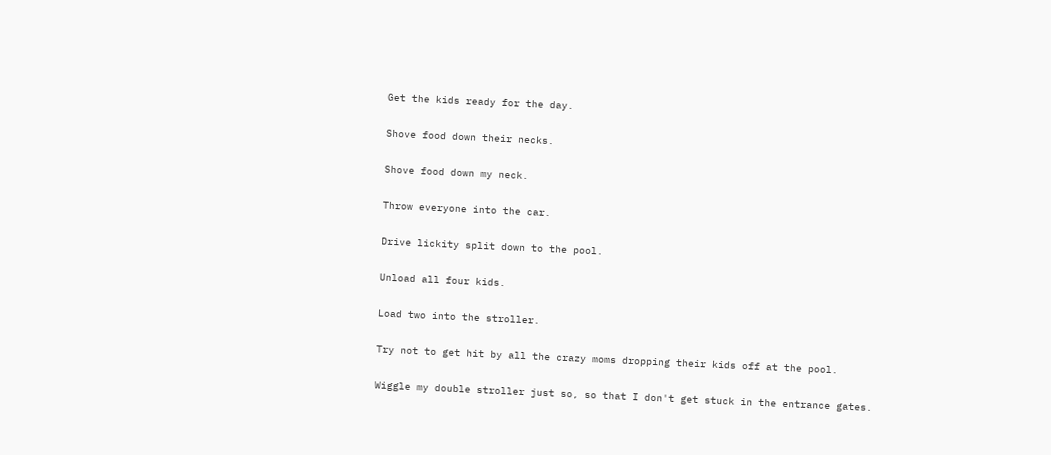Get the kids ready for the day.

Shove food down their necks.

Shove food down my neck.

Throw everyone into the car.

Drive lickity split down to the pool.

Unload all four kids.

Load two into the stroller.

Try not to get hit by all the crazy moms dropping their kids off at the pool.

Wiggle my double stroller just so, so that I don't get stuck in the entrance gates.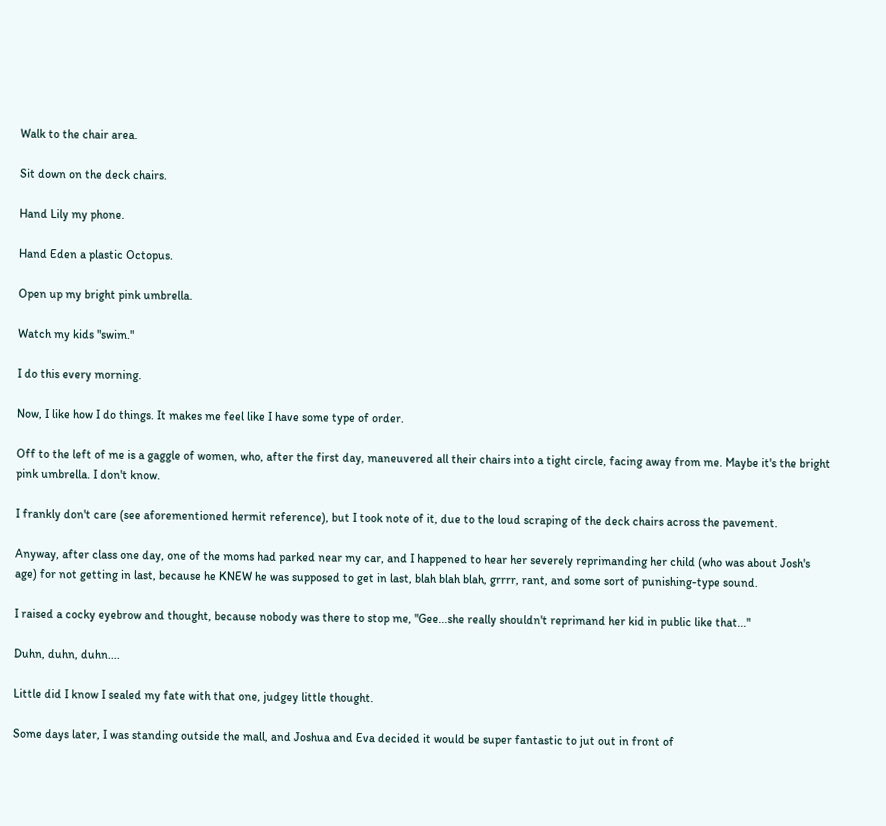Walk to the chair area.

Sit down on the deck chairs.

Hand Lily my phone.

Hand Eden a plastic Octopus.

Open up my bright pink umbrella.

Watch my kids "swim."

I do this every morning.

Now, I like how I do things. It makes me feel like I have some type of order.

Off to the left of me is a gaggle of women, who, after the first day, maneuvered all their chairs into a tight circle, facing away from me. Maybe it's the bright pink umbrella. I don't know.

I frankly don't care (see aforementioned hermit reference), but I took note of it, due to the loud scraping of the deck chairs across the pavement.

Anyway, after class one day, one of the moms had parked near my car, and I happened to hear her severely reprimanding her child (who was about Josh's age) for not getting in last, because he KNEW he was supposed to get in last, blah blah blah, grrrr, rant, and some sort of punishing-type sound.

I raised a cocky eyebrow and thought, because nobody was there to stop me, "Gee...she really shouldn't reprimand her kid in public like that..."

Duhn, duhn, duhn....

Little did I know I sealed my fate with that one, judgey little thought.

Some days later, I was standing outside the mall, and Joshua and Eva decided it would be super fantastic to jut out in front of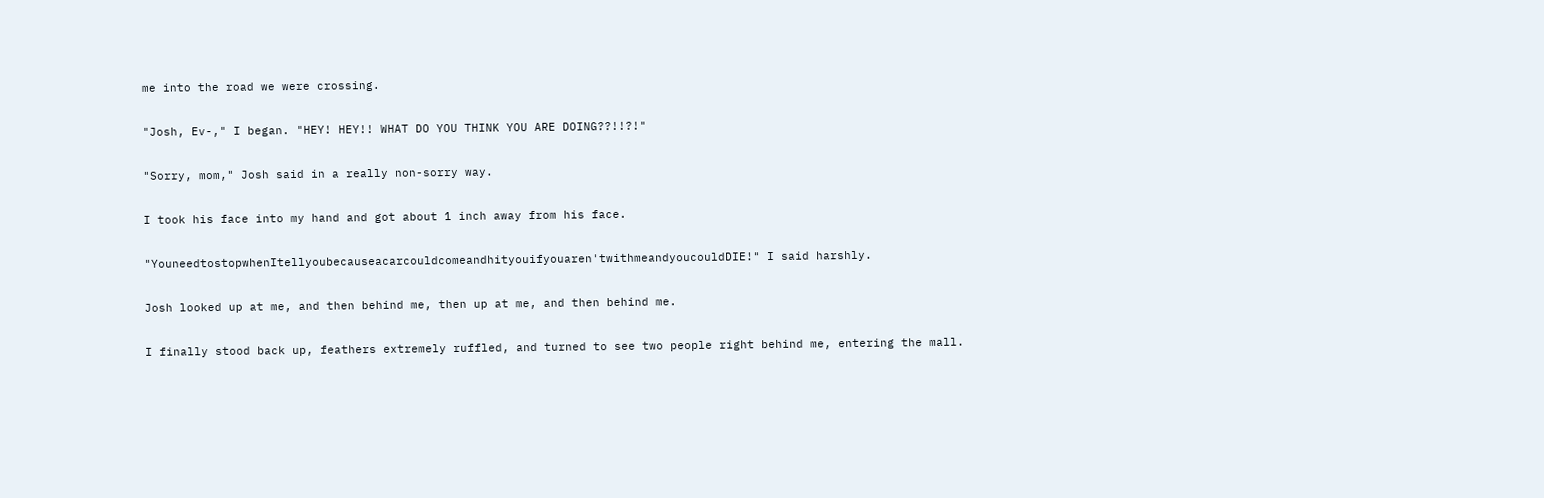me into the road we were crossing.

"Josh, Ev-," I began. "HEY! HEY!! WHAT DO YOU THINK YOU ARE DOING??!!?!"

"Sorry, mom," Josh said in a really non-sorry way.

I took his face into my hand and got about 1 inch away from his face.

"YouneedtostopwhenItellyoubecauseacarcouldcomeandhityouifyouaren'twithmeandyoucouldDIE!" I said harshly.

Josh looked up at me, and then behind me, then up at me, and then behind me.

I finally stood back up, feathers extremely ruffled, and turned to see two people right behind me, entering the mall.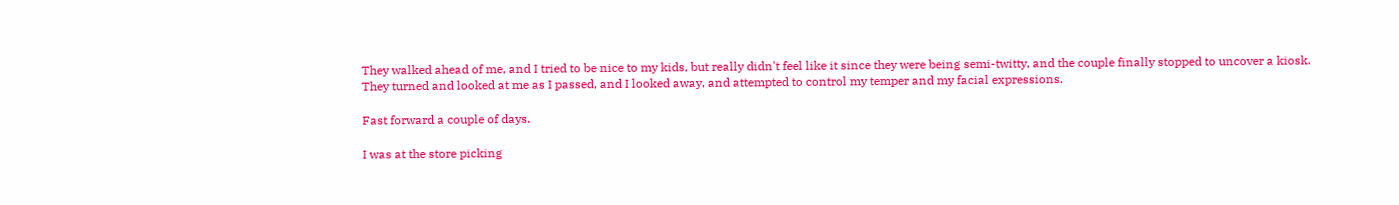They walked ahead of me, and I tried to be nice to my kids, but really didn't feel like it since they were being semi-twitty, and the couple finally stopped to uncover a kiosk. They turned and looked at me as I passed, and I looked away, and attempted to control my temper and my facial expressions.

Fast forward a couple of days.

I was at the store picking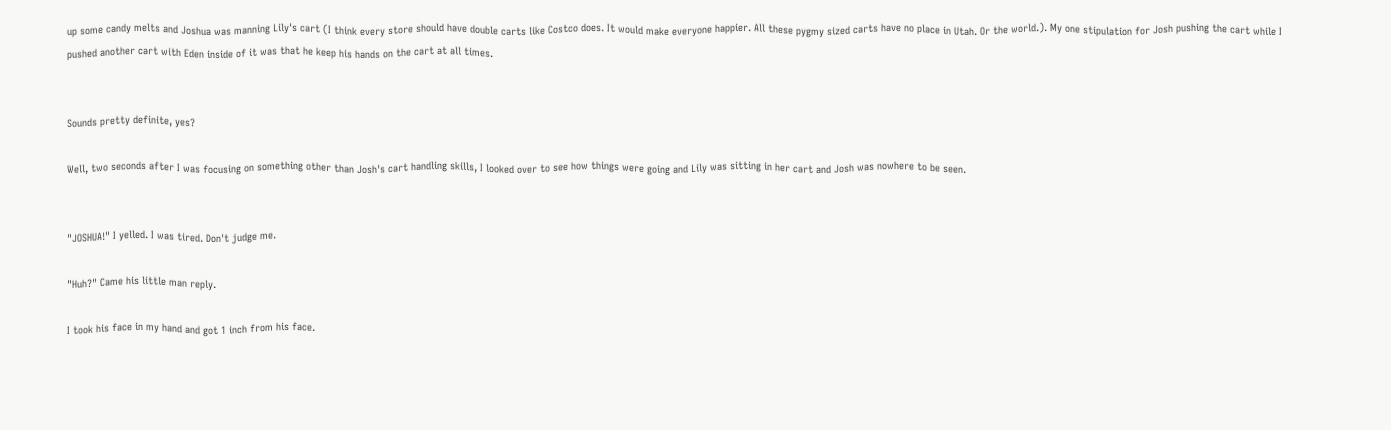up some candy melts and Joshua was manning Lily's cart (I think every store should have double carts like Costco does. It would make everyone happier. All these pygmy sized carts have no place in Utah. Or the world.). My one stipulation for Josh pushing the cart while I pushed another cart with Eden inside of it was that he keep his hands on the cart at all times.


Sounds pretty definite, yes?

Well, two seconds after I was focusing on something other than Josh's cart handling skills, I looked over to see how things were going and Lily was sitting in her cart and Josh was nowhere to be seen.


"JOSHUA!" I yelled. I was tired. Don't judge me.

"Huh?" Came his little man reply.

I took his face in my hand and got 1 inch from his face.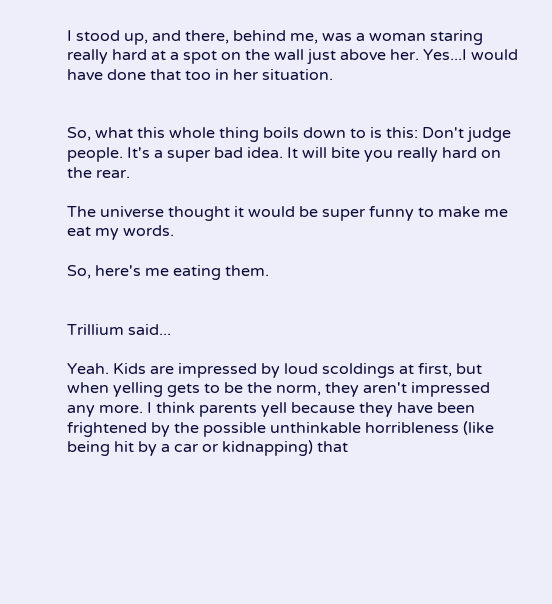I stood up, and there, behind me, was a woman staring really hard at a spot on the wall just above her. Yes...I would have done that too in her situation.


So, what this whole thing boils down to is this: Don't judge people. It's a super bad idea. It will bite you really hard on the rear.

The universe thought it would be super funny to make me eat my words.

So, here's me eating them.


Trillium said...

Yeah. Kids are impressed by loud scoldings at first, but when yelling gets to be the norm, they aren't impressed any more. I think parents yell because they have been frightened by the possible unthinkable horribleness (like being hit by a car or kidnapping) that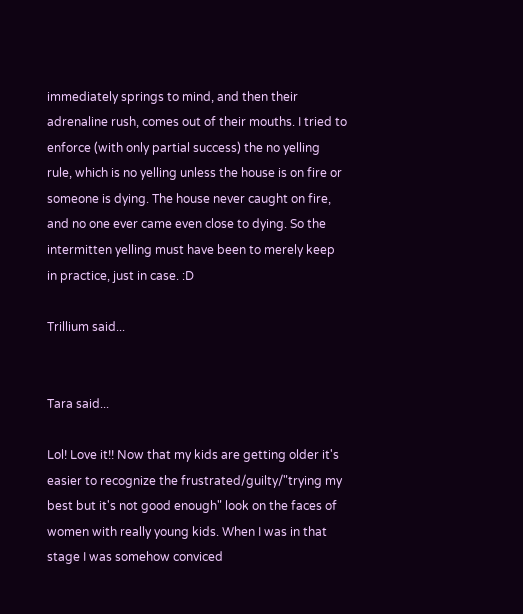immediately springs to mind, and then their adrenaline rush, comes out of their mouths. I tried to enforce (with only partial success) the no yelling rule, which is no yelling unless the house is on fire or someone is dying. The house never caught on fire, and no one ever came even close to dying. So the intermitten yelling must have been to merely keep in practice, just in case. :D

Trillium said...


Tara said...

Lol! Love it!! Now that my kids are getting older it's easier to recognize the frustrated/guilty/"trying my best but it's not good enough" look on the faces of women with really young kids. When I was in that stage I was somehow conviced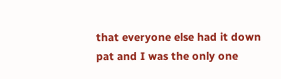that everyone else had it down pat and I was the only one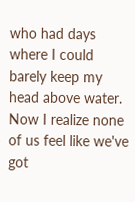who had days where I could barely keep my head above water. Now I realize none of us feel like we've got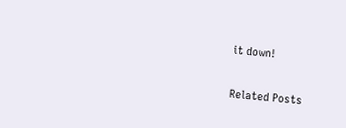it down!

Related Posts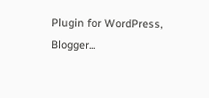Plugin for WordPress, Blogger...